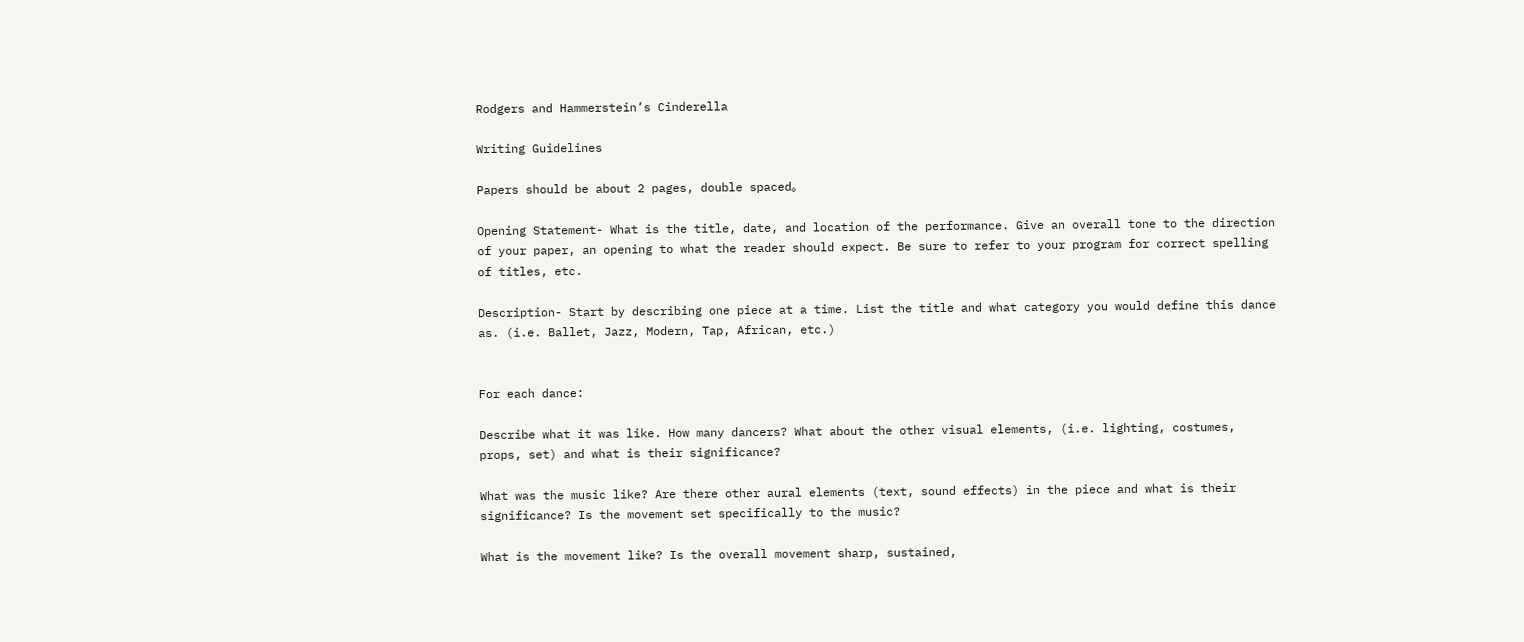Rodgers and Hammerstein’s Cinderella

Writing Guidelines

Papers should be about 2 pages, double spaced。

Opening Statement- What is the title, date, and location of the performance. Give an overall tone to the direction of your paper, an opening to what the reader should expect. Be sure to refer to your program for correct spelling of titles, etc.

Description- Start by describing one piece at a time. List the title and what category you would define this dance as. (i.e. Ballet, Jazz, Modern, Tap, African, etc.)


For each dance:

Describe what it was like. How many dancers? What about the other visual elements, (i.e. lighting, costumes, props, set) and what is their significance?

What was the music like? Are there other aural elements (text, sound effects) in the piece and what is their significance? Is the movement set specifically to the music?

What is the movement like? Is the overall movement sharp, sustained,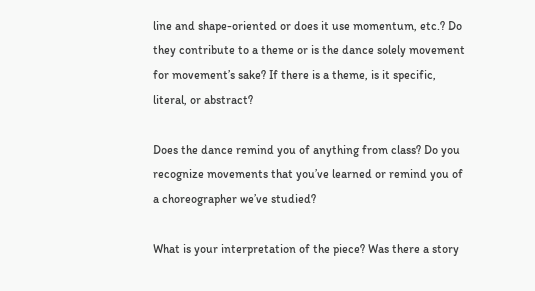line and shape-oriented or does it use momentum, etc.? Do they contribute to a theme or is the dance solely movement for movement’s sake? If there is a theme, is it specific, literal, or abstract?

Does the dance remind you of anything from class? Do you recognize movements that you’ve learned or remind you of a choreographer we’ve studied?

What is your interpretation of the piece? Was there a story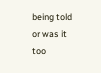being told or was it too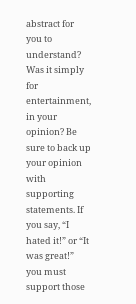abstract for you to understand? Was it simply for entertainment, in your opinion? Be sure to back up your opinion with supporting statements. If you say, “I hated it!” or “It was great!” you must support those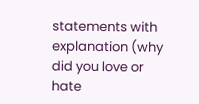statements with explanation (why did you love or hate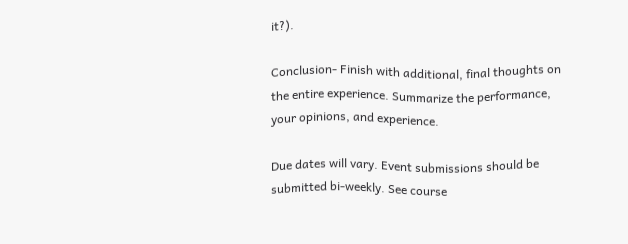it?).

Conclusion- Finish with additional, final thoughts on the entire experience. Summarize the performance, your opinions, and experience.

Due dates will vary. Event submissions should be submitted bi-weekly. See course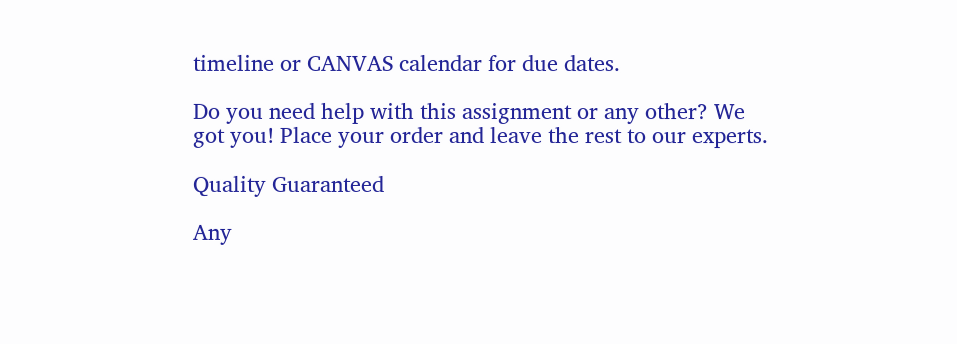timeline or CANVAS calendar for due dates.

Do you need help with this assignment or any other? We got you! Place your order and leave the rest to our experts.

Quality Guaranteed

Any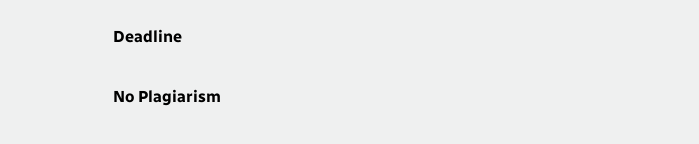Deadline

No Plagiarism